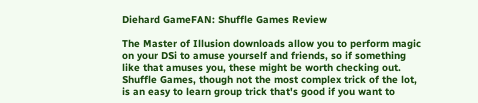Diehard GameFAN: Shuffle Games Review

The Master of Illusion downloads allow you to perform magic on your DSi to amuse yourself and friends, so if something like that amuses you, these might be worth checking out. Shuffle Games, though not the most complex trick of the lot, is an easy to learn group trick that's good if you want to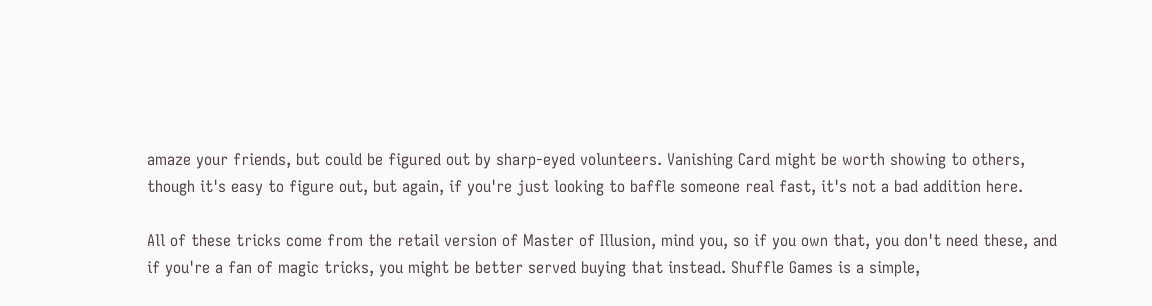amaze your friends, but could be figured out by sharp-eyed volunteers. Vanishing Card might be worth showing to others, though it's easy to figure out, but again, if you're just looking to baffle someone real fast, it's not a bad addition here.

All of these tricks come from the retail version of Master of Illusion, mind you, so if you own that, you don't need these, and if you're a fan of magic tricks, you might be better served buying that instead. Shuffle Games is a simple,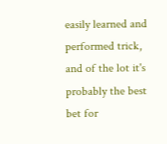easily learned and performed trick, and of the lot it's probably the best bet for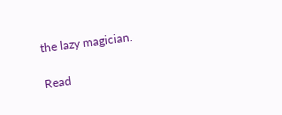the lazy magician.

Read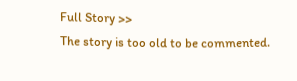Full Story >>
The story is too old to be commented.